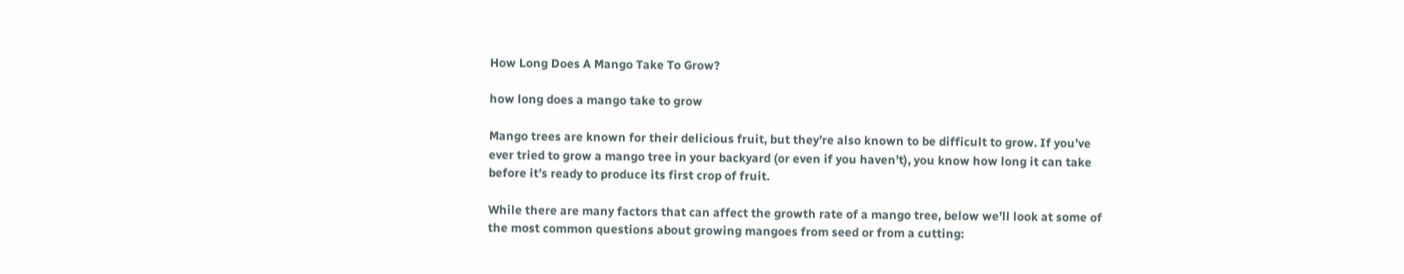How Long Does A Mango Take To Grow?

how long does a mango take to grow

Mango trees are known for their delicious fruit, but they’re also known to be difficult to grow. If you’ve ever tried to grow a mango tree in your backyard (or even if you haven’t), you know how long it can take before it’s ready to produce its first crop of fruit.

While there are many factors that can affect the growth rate of a mango tree, below we’ll look at some of the most common questions about growing mangoes from seed or from a cutting: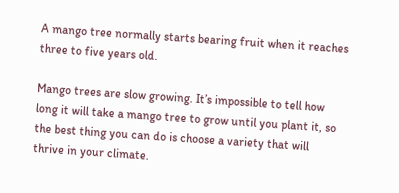A mango tree normally starts bearing fruit when it reaches three to five years old.

Mango trees are slow growing. It’s impossible to tell how long it will take a mango tree to grow until you plant it, so the best thing you can do is choose a variety that will thrive in your climate.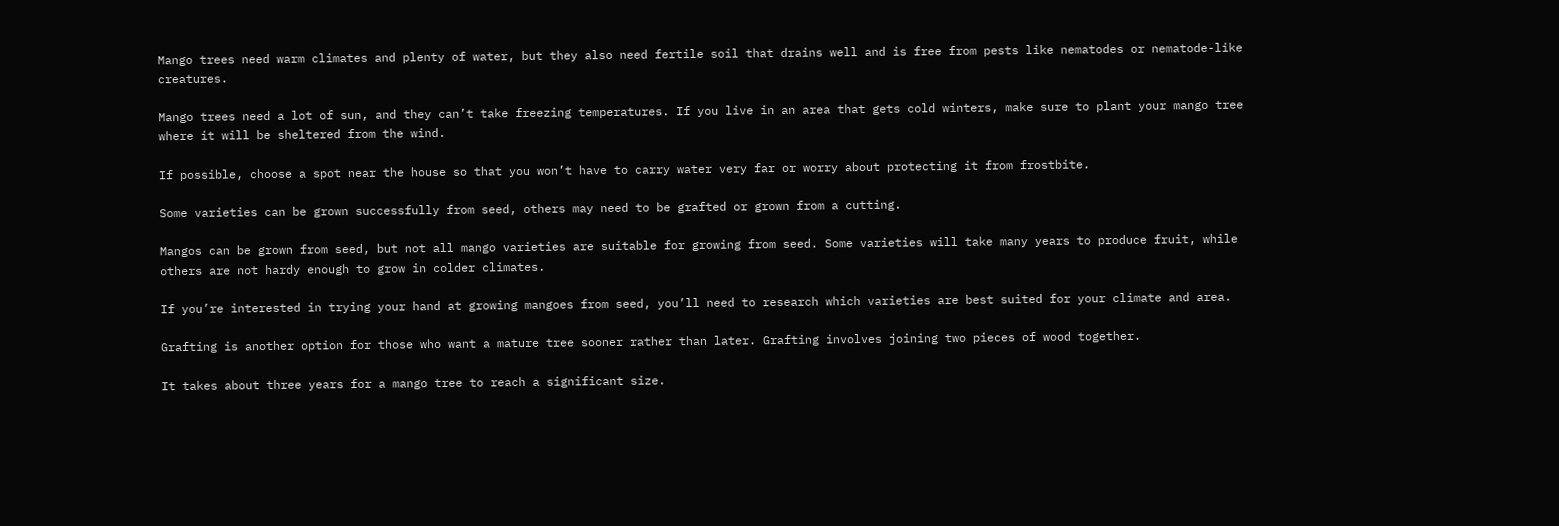Mango trees need warm climates and plenty of water, but they also need fertile soil that drains well and is free from pests like nematodes or nematode-like creatures.

Mango trees need a lot of sun, and they can’t take freezing temperatures. If you live in an area that gets cold winters, make sure to plant your mango tree where it will be sheltered from the wind.

If possible, choose a spot near the house so that you won’t have to carry water very far or worry about protecting it from frostbite.

Some varieties can be grown successfully from seed, others may need to be grafted or grown from a cutting.

Mangos can be grown from seed, but not all mango varieties are suitable for growing from seed. Some varieties will take many years to produce fruit, while others are not hardy enough to grow in colder climates.

If you’re interested in trying your hand at growing mangoes from seed, you’ll need to research which varieties are best suited for your climate and area.

Grafting is another option for those who want a mature tree sooner rather than later. Grafting involves joining two pieces of wood together.

It takes about three years for a mango tree to reach a significant size.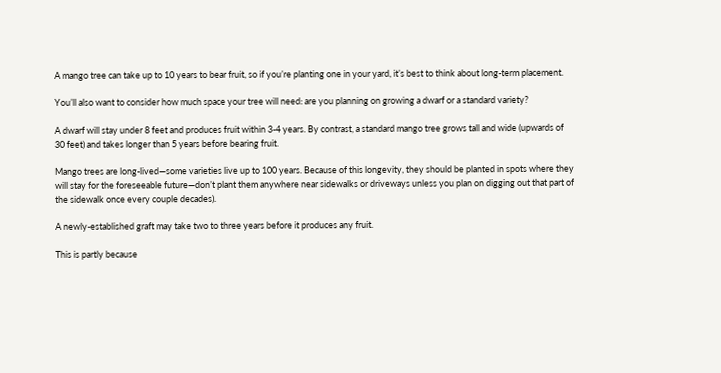A mango tree can take up to 10 years to bear fruit, so if you’re planting one in your yard, it’s best to think about long-term placement.

You’ll also want to consider how much space your tree will need: are you planning on growing a dwarf or a standard variety?

A dwarf will stay under 8 feet and produces fruit within 3-4 years. By contrast, a standard mango tree grows tall and wide (upwards of 30 feet) and takes longer than 5 years before bearing fruit.

Mango trees are long-lived—some varieties live up to 100 years. Because of this longevity, they should be planted in spots where they will stay for the foreseeable future—don’t plant them anywhere near sidewalks or driveways unless you plan on digging out that part of the sidewalk once every couple decades).

A newly-established graft may take two to three years before it produces any fruit.

This is partly because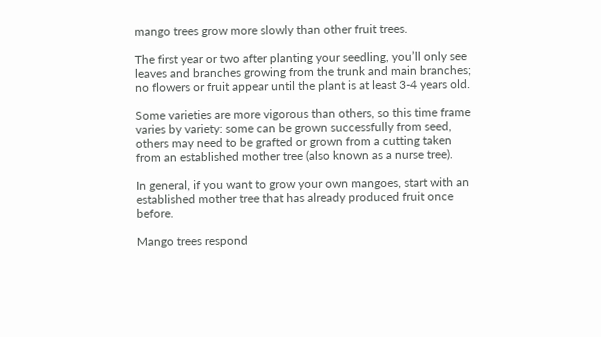mango trees grow more slowly than other fruit trees.

The first year or two after planting your seedling, you’ll only see leaves and branches growing from the trunk and main branches; no flowers or fruit appear until the plant is at least 3-4 years old.

Some varieties are more vigorous than others, so this time frame varies by variety: some can be grown successfully from seed, others may need to be grafted or grown from a cutting taken from an established mother tree (also known as a nurse tree).

In general, if you want to grow your own mangoes, start with an established mother tree that has already produced fruit once before.

Mango trees respond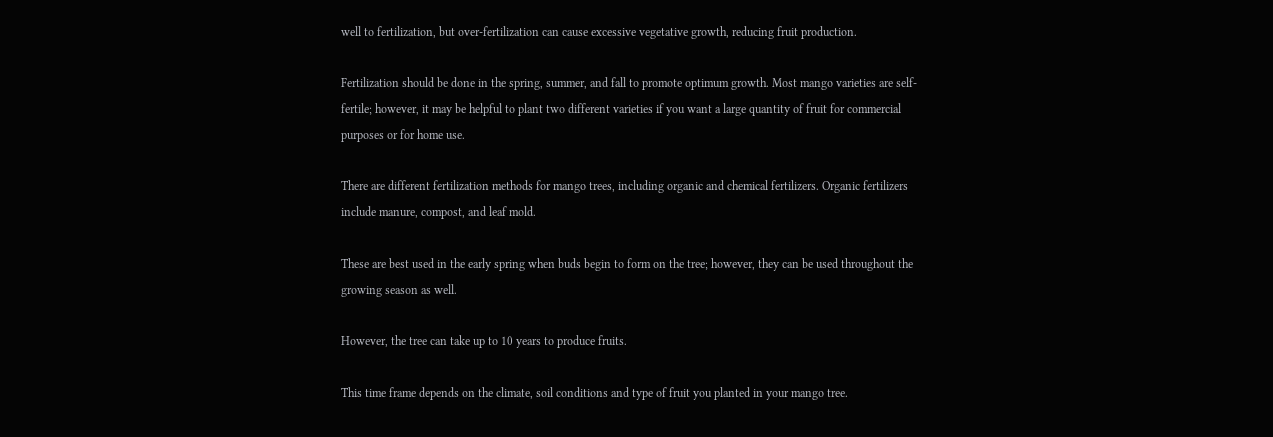well to fertilization, but over-fertilization can cause excessive vegetative growth, reducing fruit production.

Fertilization should be done in the spring, summer, and fall to promote optimum growth. Most mango varieties are self-fertile; however, it may be helpful to plant two different varieties if you want a large quantity of fruit for commercial purposes or for home use.

There are different fertilization methods for mango trees, including organic and chemical fertilizers. Organic fertilizers include manure, compost, and leaf mold.

These are best used in the early spring when buds begin to form on the tree; however, they can be used throughout the growing season as well.

However, the tree can take up to 10 years to produce fruits.

This time frame depends on the climate, soil conditions and type of fruit you planted in your mango tree.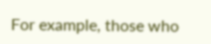For example, those who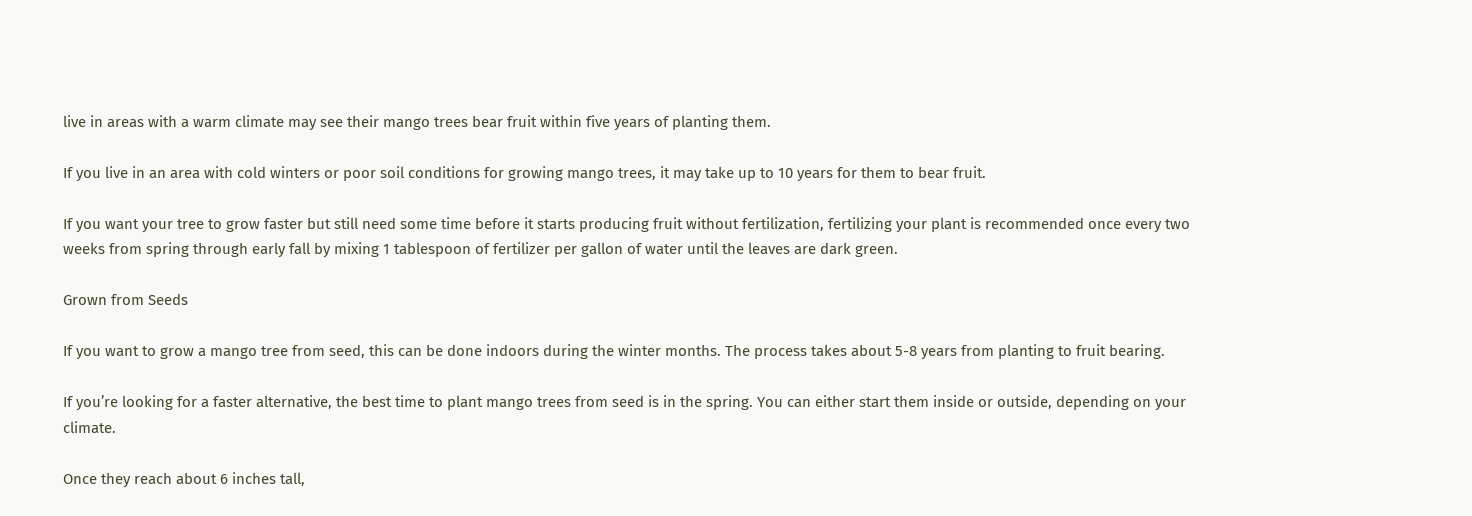live in areas with a warm climate may see their mango trees bear fruit within five years of planting them.

If you live in an area with cold winters or poor soil conditions for growing mango trees, it may take up to 10 years for them to bear fruit.

If you want your tree to grow faster but still need some time before it starts producing fruit without fertilization, fertilizing your plant is recommended once every two weeks from spring through early fall by mixing 1 tablespoon of fertilizer per gallon of water until the leaves are dark green.

Grown from Seeds

If you want to grow a mango tree from seed, this can be done indoors during the winter months. The process takes about 5-8 years from planting to fruit bearing.

If you’re looking for a faster alternative, the best time to plant mango trees from seed is in the spring. You can either start them inside or outside, depending on your climate.

Once they reach about 6 inches tall,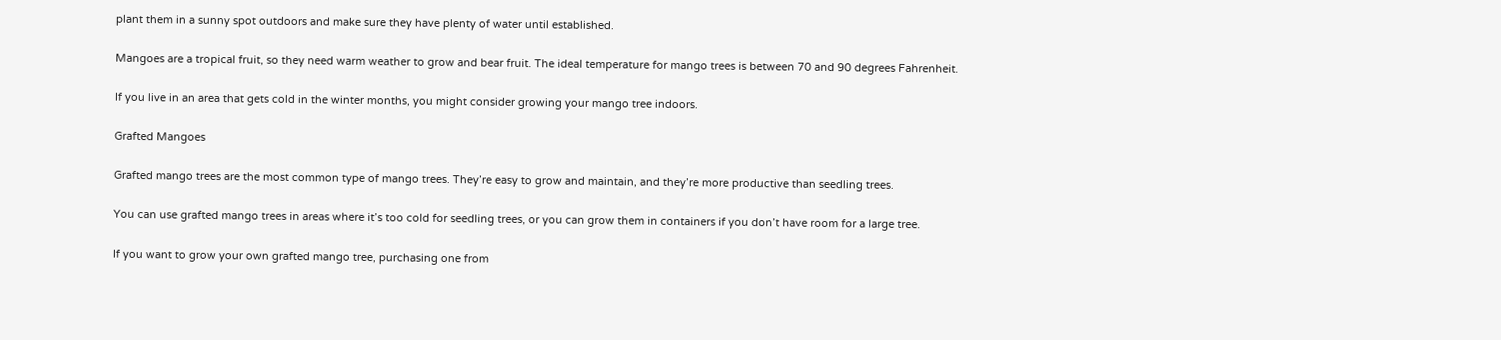plant them in a sunny spot outdoors and make sure they have plenty of water until established.

Mangoes are a tropical fruit, so they need warm weather to grow and bear fruit. The ideal temperature for mango trees is between 70 and 90 degrees Fahrenheit.

If you live in an area that gets cold in the winter months, you might consider growing your mango tree indoors.

Grafted Mangoes

Grafted mango trees are the most common type of mango trees. They’re easy to grow and maintain, and they’re more productive than seedling trees.

You can use grafted mango trees in areas where it’s too cold for seedling trees, or you can grow them in containers if you don’t have room for a large tree.

If you want to grow your own grafted mango tree, purchasing one from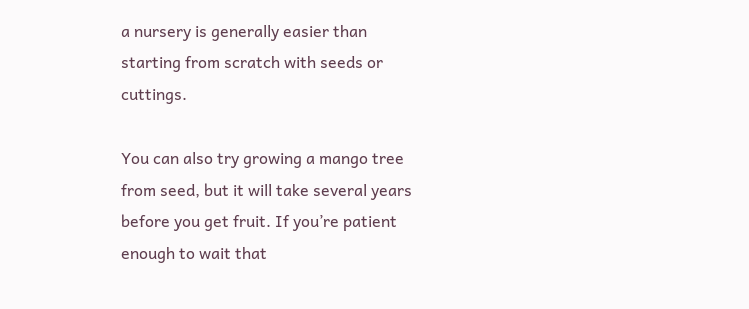a nursery is generally easier than starting from scratch with seeds or cuttings.

You can also try growing a mango tree from seed, but it will take several years before you get fruit. If you’re patient enough to wait that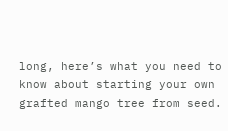long, here’s what you need to know about starting your own grafted mango tree from seed.